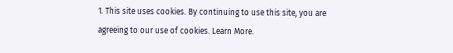1. This site uses cookies. By continuing to use this site, you are agreeing to our use of cookies. Learn More.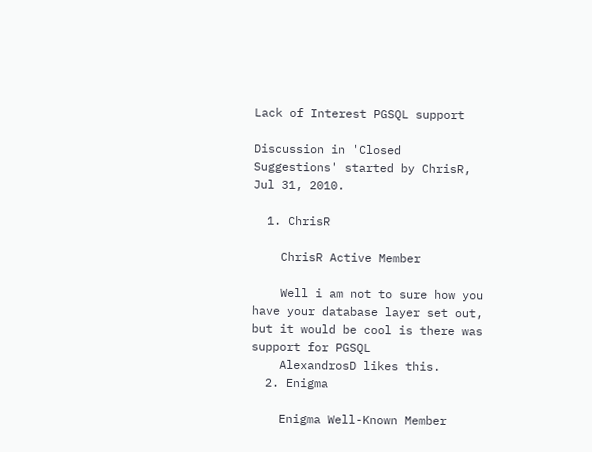Lack of Interest PGSQL support

Discussion in 'Closed Suggestions' started by ChrisR, Jul 31, 2010.

  1. ChrisR

    ChrisR Active Member

    Well i am not to sure how you have your database layer set out, but it would be cool is there was support for PGSQL
    AlexandrosD likes this.
  2. Enigma

    Enigma Well-Known Member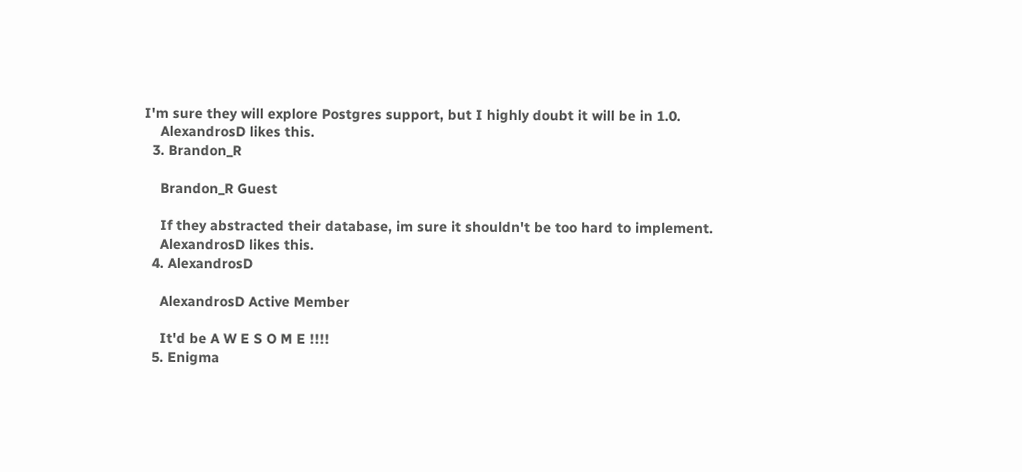I'm sure they will explore Postgres support, but I highly doubt it will be in 1.0.
    AlexandrosD likes this.
  3. Brandon_R

    Brandon_R Guest

    If they abstracted their database, im sure it shouldn't be too hard to implement.
    AlexandrosD likes this.
  4. AlexandrosD

    AlexandrosD Active Member

    It'd be A W E S O M E !!!!
  5. Enigma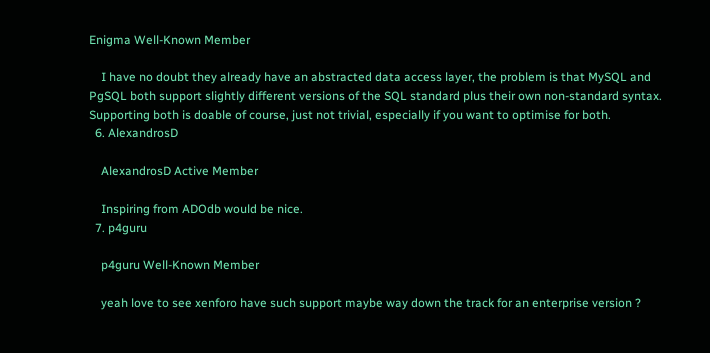Enigma Well-Known Member

    I have no doubt they already have an abstracted data access layer, the problem is that MySQL and PgSQL both support slightly different versions of the SQL standard plus their own non-standard syntax. Supporting both is doable of course, just not trivial, especially if you want to optimise for both.
  6. AlexandrosD

    AlexandrosD Active Member

    Inspiring from ADOdb would be nice.
  7. p4guru

    p4guru Well-Known Member

    yeah love to see xenforo have such support maybe way down the track for an enterprise version ?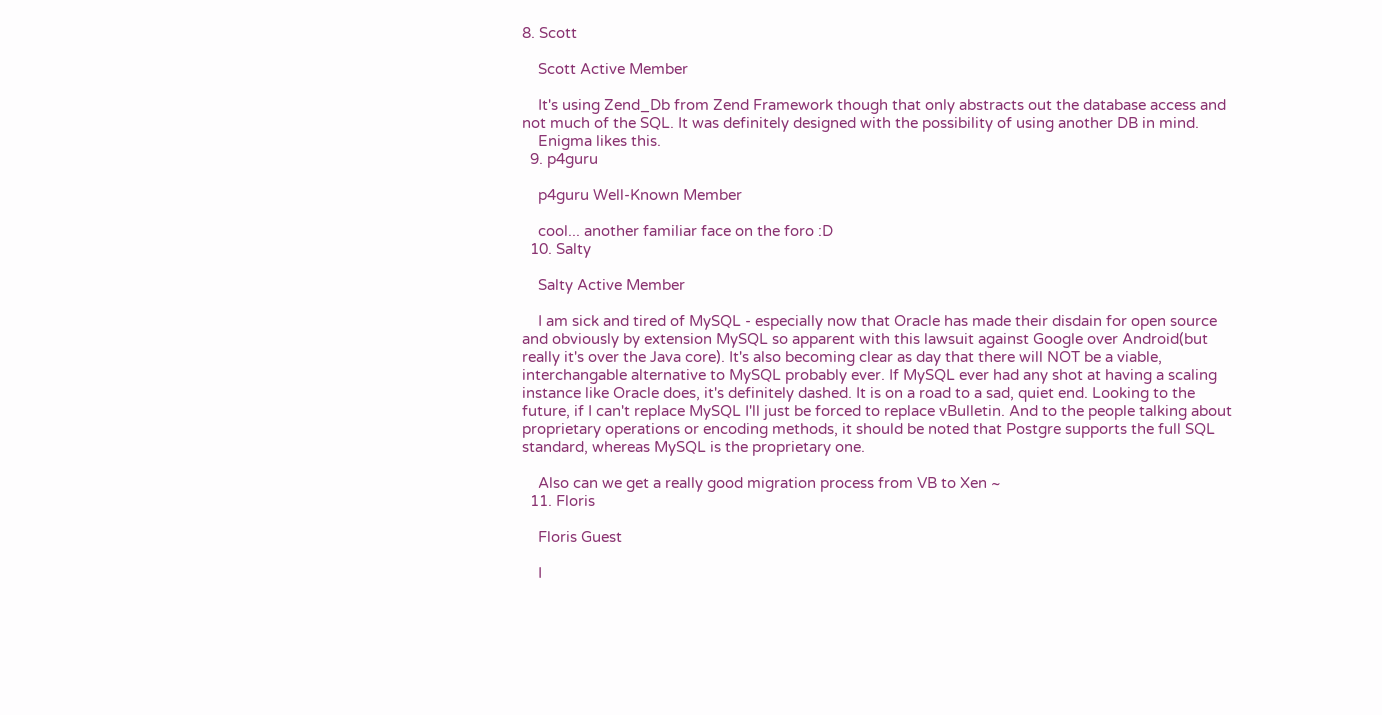8. Scott

    Scott Active Member

    It's using Zend_Db from Zend Framework though that only abstracts out the database access and not much of the SQL. It was definitely designed with the possibility of using another DB in mind.
    Enigma likes this.
  9. p4guru

    p4guru Well-Known Member

    cool... another familiar face on the foro :D
  10. Salty

    Salty Active Member

    I am sick and tired of MySQL - especially now that Oracle has made their disdain for open source and obviously by extension MySQL so apparent with this lawsuit against Google over Android(but really it's over the Java core). It's also becoming clear as day that there will NOT be a viable, interchangable alternative to MySQL probably ever. If MySQL ever had any shot at having a scaling instance like Oracle does, it's definitely dashed. It is on a road to a sad, quiet end. Looking to the future, if I can't replace MySQL I'll just be forced to replace vBulletin. And to the people talking about proprietary operations or encoding methods, it should be noted that Postgre supports the full SQL standard, whereas MySQL is the proprietary one.

    Also can we get a really good migration process from VB to Xen ~
  11. Floris

    Floris Guest

    I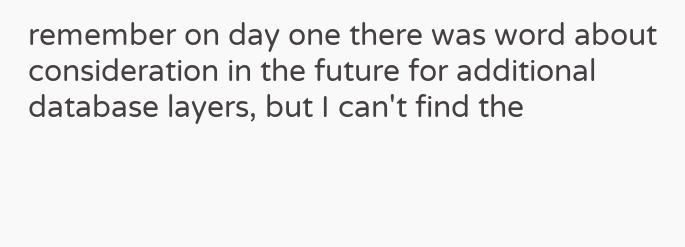remember on day one there was word about consideration in the future for additional database layers, but I can't find the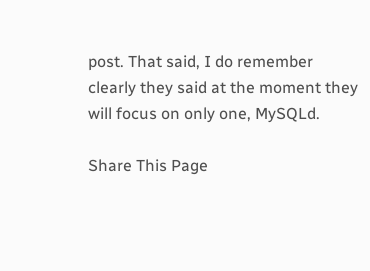post. That said, I do remember clearly they said at the moment they will focus on only one, MySQLd.

Share This Page